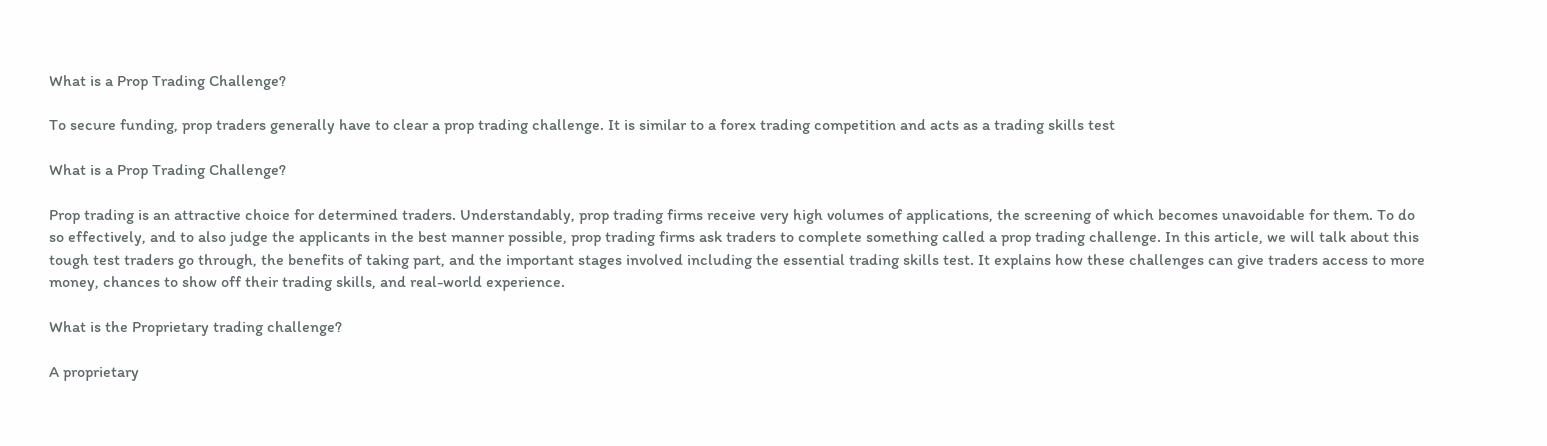What is a Prop Trading Challenge?

To secure funding, prop traders generally have to clear a prop trading challenge. It is similar to a forex trading competition and acts as a trading skills test

What is a Prop Trading Challenge?

Prop trading is an attractive choice for determined traders. Understandably, prop trading firms receive very high volumes of applications, the screening of which becomes unavoidable for them. To do so effectively, and to also judge the applicants in the best manner possible, prop trading firms ask traders to complete something called a prop trading challenge. In this article, we will talk about this tough test traders go through, the benefits of taking part, and the important stages involved including the essential trading skills test. It explains how these challenges can give traders access to more money, chances to show off their trading skills, and real-world experience.

What is the Proprietary trading challenge?

A proprietary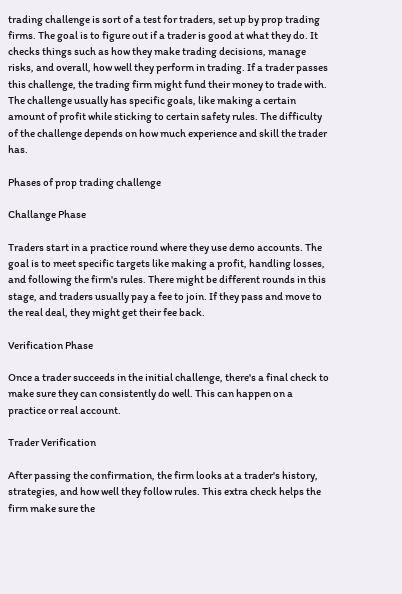trading challenge is sort of a test for traders, set up by prop trading firms. The goal is to figure out if a trader is good at what they do. It checks things such as how they make trading decisions, manage risks, and overall, how well they perform in trading. If a trader passes this challenge, the trading firm might fund their money to trade with. The challenge usually has specific goals, like making a certain amount of profit while sticking to certain safety rules. The difficulty of the challenge depends on how much experience and skill the trader has.

Phases of prop trading challenge

Challange Phase

Traders start in a practice round where they use demo accounts. The goal is to meet specific targets like making a profit, handling losses, and following the firm's rules. There might be different rounds in this stage, and traders usually pay a fee to join. If they pass and move to the real deal, they might get their fee back.

Verification Phase

Once a trader succeeds in the initial challenge, there's a final check to make sure they can consistently do well. This can happen on a practice or real account.

Trader Verification

After passing the confirmation, the firm looks at a trader's history, strategies, and how well they follow rules. This extra check helps the firm make sure the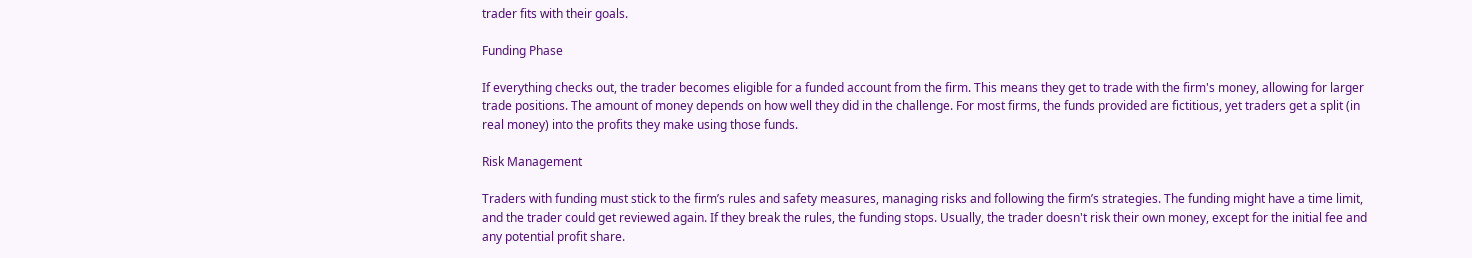trader fits with their goals.

Funding Phase

If everything checks out, the trader becomes eligible for a funded account from the firm. This means they get to trade with the firm's money, allowing for larger trade positions. The amount of money depends on how well they did in the challenge. For most firms, the funds provided are fictitious, yet traders get a split (in real money) into the profits they make using those funds.

Risk Management

Traders with funding must stick to the firm’s rules and safety measures, managing risks and following the firm’s strategies. The funding might have a time limit, and the trader could get reviewed again. If they break the rules, the funding stops. Usually, the trader doesn't risk their own money, except for the initial fee and any potential profit share.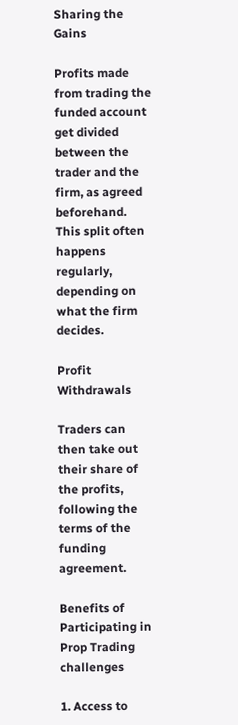Sharing the Gains

Profits made from trading the funded account get divided between the trader and the firm, as agreed beforehand. This split often happens regularly, depending on what the firm decides.

Profit Withdrawals

Traders can then take out their share of the profits, following the terms of the funding agreement.

Benefits of Participating in Prop Trading challenges

1. Access to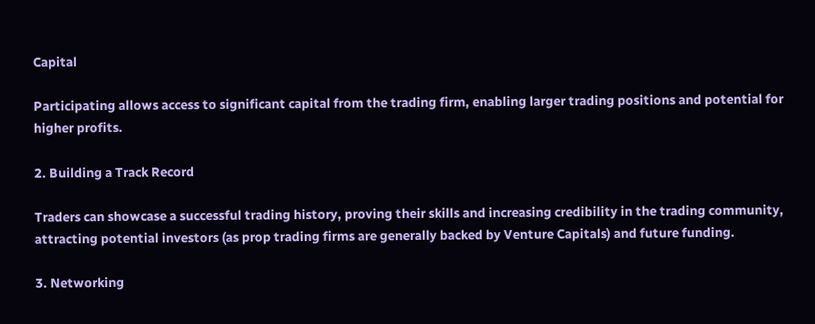Capital

Participating allows access to significant capital from the trading firm, enabling larger trading positions and potential for higher profits.

2. Building a Track Record

Traders can showcase a successful trading history, proving their skills and increasing credibility in the trading community, attracting potential investors (as prop trading firms are generally backed by Venture Capitals) and future funding.

3. Networking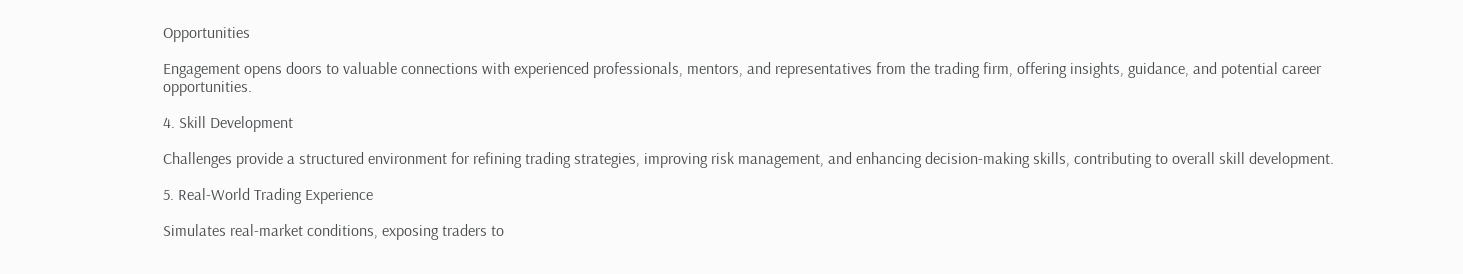Opportunities

Engagement opens doors to valuable connections with experienced professionals, mentors, and representatives from the trading firm, offering insights, guidance, and potential career opportunities.

4. Skill Development

Challenges provide a structured environment for refining trading strategies, improving risk management, and enhancing decision-making skills, contributing to overall skill development.

5. Real-World Trading Experience

Simulates real-market conditions, exposing traders to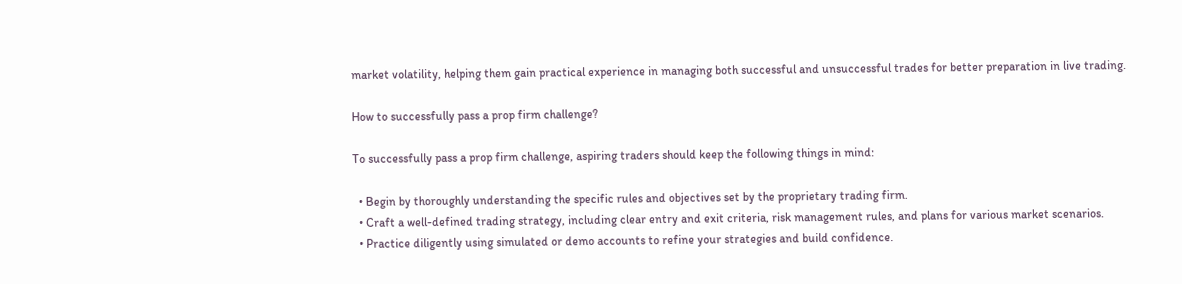market volatility, helping them gain practical experience in managing both successful and unsuccessful trades for better preparation in live trading.

How to successfully pass a prop firm challenge?

To successfully pass a prop firm challenge, aspiring traders should keep the following things in mind:

  • Begin by thoroughly understanding the specific rules and objectives set by the proprietary trading firm.
  • Craft a well-defined trading strategy, including clear entry and exit criteria, risk management rules, and plans for various market scenarios.
  • Practice diligently using simulated or demo accounts to refine your strategies and build confidence.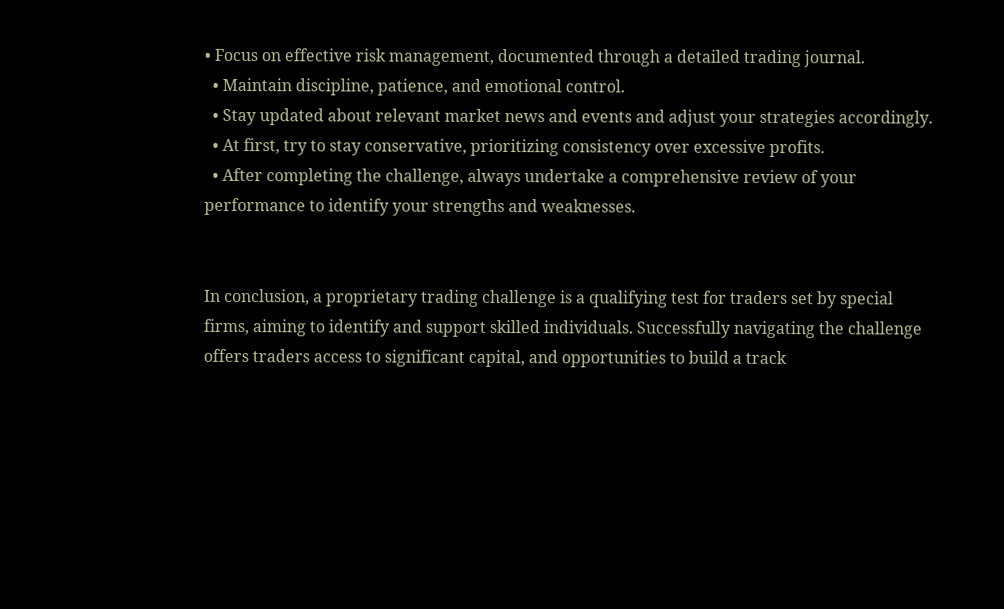• Focus on effective risk management, documented through a detailed trading journal.
  • Maintain discipline, patience, and emotional control.
  • Stay updated about relevant market news and events and adjust your strategies accordingly.
  • At first, try to stay conservative, prioritizing consistency over excessive profits.
  • After completing the challenge, always undertake a comprehensive review of your performance to identify your strengths and weaknesses.


In conclusion, a proprietary trading challenge is a qualifying test for traders set by special firms, aiming to identify and support skilled individuals. Successfully navigating the challenge offers traders access to significant capital, and opportunities to build a track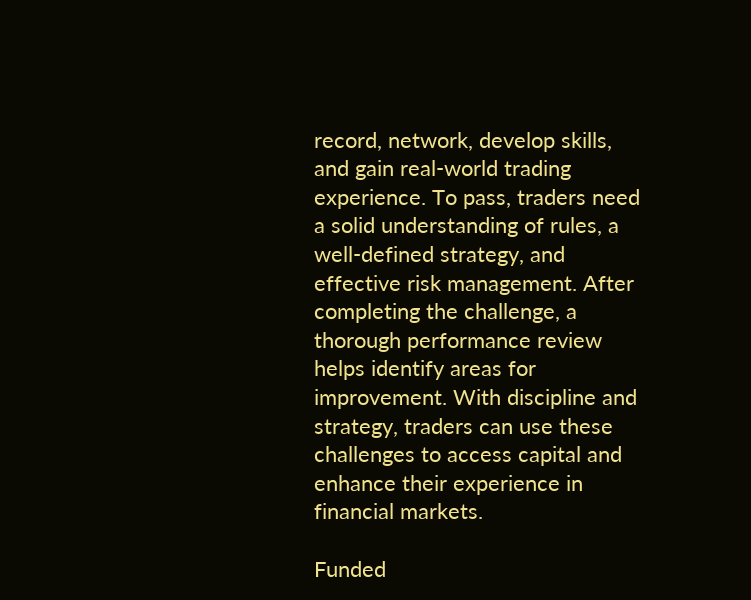record, network, develop skills, and gain real-world trading experience. To pass, traders need a solid understanding of rules, a well-defined strategy, and effective risk management. After completing the challenge, a thorough performance review helps identify areas for improvement. With discipline and strategy, traders can use these challenges to access capital and enhance their experience in financial markets.

Funded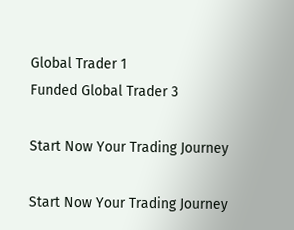Global Trader 1
Funded Global Trader 3

Start Now Your Trading Journey

Start Now Your Trading Journey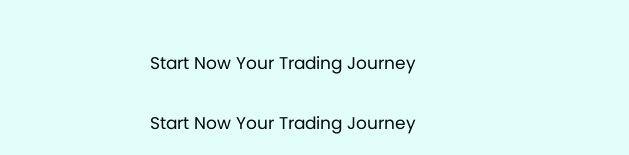Start Now Your Trading Journey

Start Now Your Trading Journey